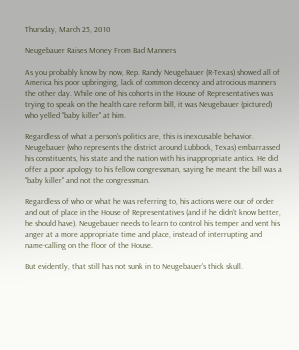Thursday, March 25, 2010

Neugebauer Raises Money From Bad Manners

As you probably know by now, Rep. Randy Neugebauer (R-Texas) showed all of America his poor upbringing, lack of common decency and atrocious manners the other day. While one of his cohorts in the House of Representatives was trying to speak on the health care reform bill, it was Neugebauer (pictured) who yelled "baby killer" at him.

Regardless of what a person's politics are, this is inexcusable behavior. Neugebauer (who represents the district around Lubbock, Texas) embarrassed his constituents, his state and the nation with his inappropriate antics. He did offer a poor apology to his fellow congressman, saying he meant the bill was a "baby killer" and not the congressman.

Regardless of who or what he was referring to, his actions were our of order and out of place in the House of Representatives (and if he didn't know better, he should have). Neugebauer needs to learn to control his temper and vent his anger at a more appropriate time and place, instead of interrupting and name-calling on the floor of the House.

But evidently, that still has not sunk in to Neugebauer's thick skull.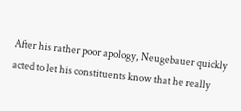After his rather poor apology, Neugebauer quickly acted to let his constituents know that he really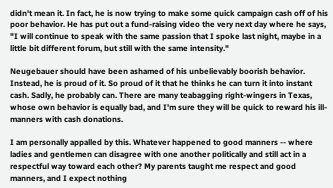didn't mean it. In fact, he is now trying to make some quick campaign cash off of his poor behavior. He has put out a fund-raising video the very next day where he says, "I will continue to speak with the same passion that I spoke last night, maybe in a little bit different forum, but still with the same intensity."

Neugebauer should have been ashamed of his unbelievably boorish behavior. Instead, he is proud of it. So proud of it that he thinks he can turn it into instant cash. Sadly, he probably can. There are many teabagging right-wingers in Texas, whose own behavior is equally bad, and I'm sure they will be quick to reward his ill-manners with cash donations.

I am personally appalled by this. Whatever happened to good manners -- where ladies and gentlemen can disagree with one another politically and still act in a respectful way toward each other? My parents taught me respect and good manners, and I expect nothing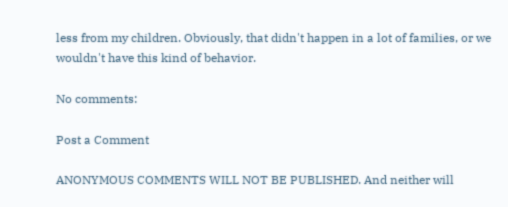less from my children. Obviously, that didn't happen in a lot of families, or we wouldn't have this kind of behavior.

No comments:

Post a Comment

ANONYMOUS COMMENTS WILL NOT BE PUBLISHED. And neither will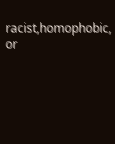racist,homophobic, or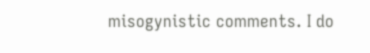misogynistic comments. I do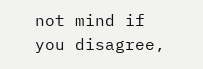not mind if you disagree,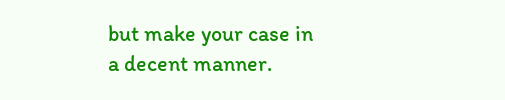but make your case in a decent manner.